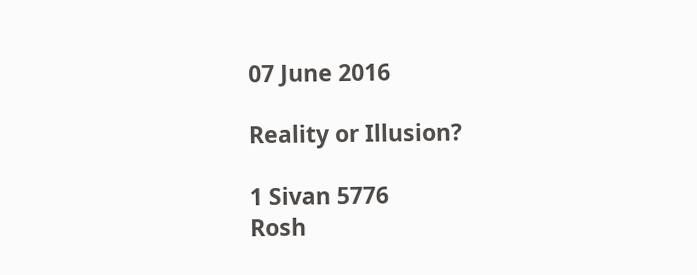07 June 2016

Reality or Illusion?

1 Sivan 5776
Rosh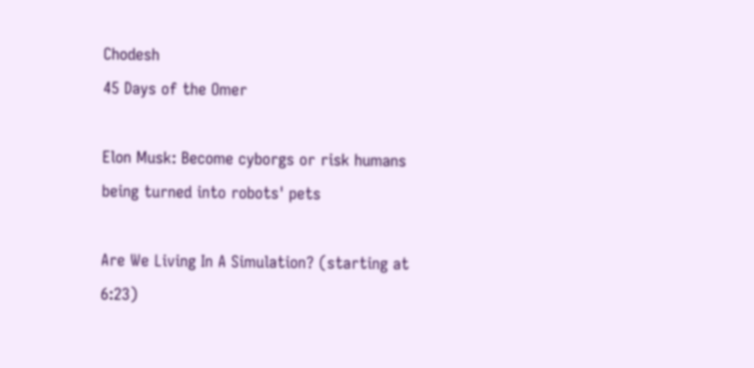Chodesh
45 Days of the Omer

Elon Musk: Become cyborgs or risk humans being turned into robots' pets

Are We Living In A Simulation? (starting at 6:23)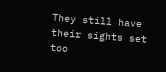They still have their sights set too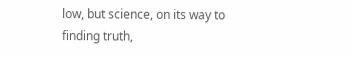low, but science, on its way to finding truth,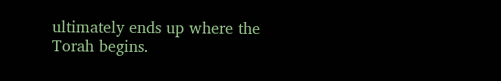ultimately ends up where the Torah begins.